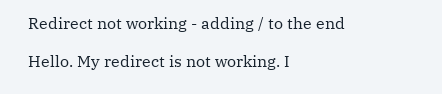Redirect not working - adding / to the end

Hello. My redirect is not working. I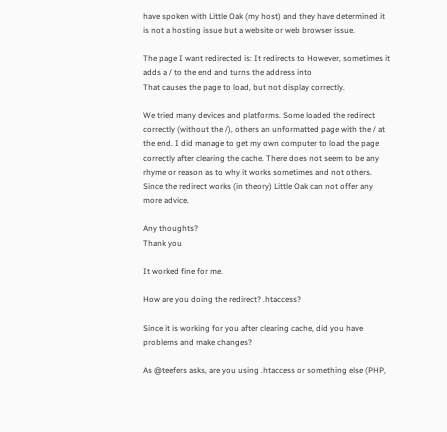have spoken with Little Oak (my host) and they have determined it is not a hosting issue but a website or web browser issue.

The page I want redirected is: It redirects to However, sometimes it adds a / to the end and turns the address into
That causes the page to load, but not display correctly.

We tried many devices and platforms. Some loaded the redirect correctly (without the /), others an unformatted page with the / at the end. I did manage to get my own computer to load the page correctly after clearing the cache. There does not seem to be any rhyme or reason as to why it works sometimes and not others. Since the redirect works (in theory) Little Oak can not offer any more advice.

Any thoughts?
Thank you

It worked fine for me.

How are you doing the redirect? .htaccess?

Since it is working for you after clearing cache, did you have problems and make changes?

As @teefers asks, are you using .htaccess or something else (PHP,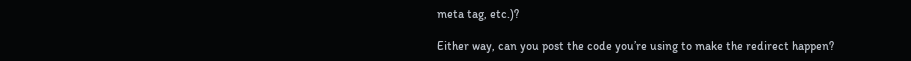meta tag, etc.)?

Either way, can you post the code you’re using to make the redirect happen?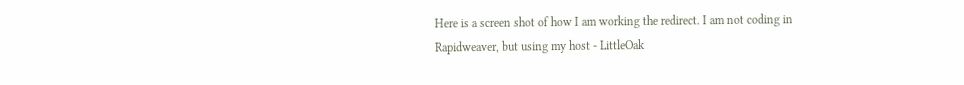Here is a screen shot of how I am working the redirect. I am not coding in Rapidweaver, but using my host - LittleOak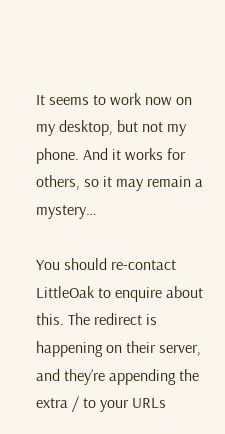It seems to work now on my desktop, but not my phone. And it works for others, so it may remain a mystery…

You should re-contact LittleOak to enquire about this. The redirect is happening on their server, and they’re appending the extra / to your URLs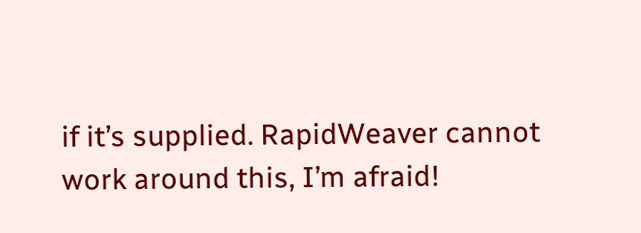if it’s supplied. RapidWeaver cannot work around this, I’m afraid!